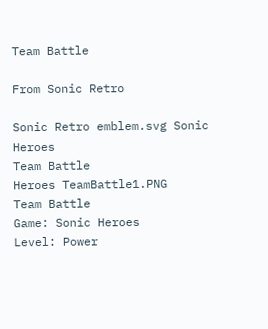Team Battle

From Sonic Retro

Sonic Retro emblem.svg Sonic Heroes
Team Battle
Heroes TeamBattle1.PNG
Team Battle
Game: Sonic Heroes
Level: Power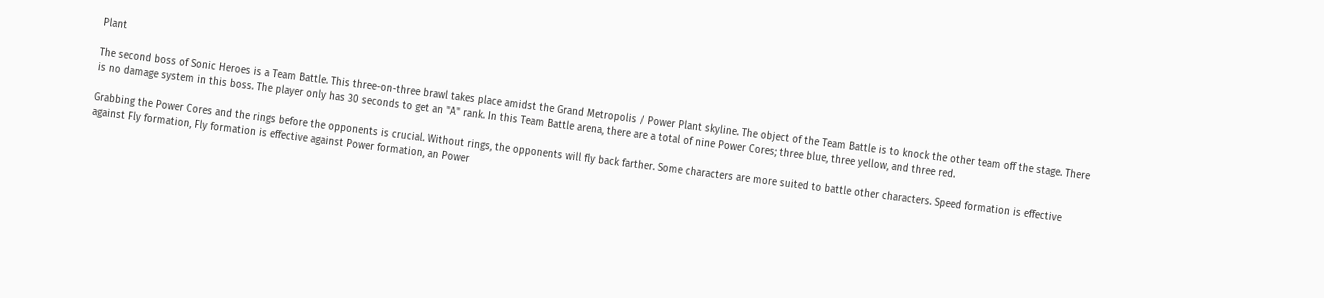Plant

The second boss of Sonic Heroes is a Team Battle. This three-on-three brawl takes place amidst the Grand Metropolis / Power Plant skyline. The object of the Team Battle is to knock the other team off the stage. There is no damage system in this boss. The player only has 30 seconds to get an "A" rank. In this Team Battle arena, there are a total of nine Power Cores; three blue, three yellow, and three red.

Grabbing the Power Cores and the rings before the opponents is crucial. Without rings, the opponents will fly back farther. Some characters are more suited to battle other characters. Speed formation is effective against Fly formation, Fly formation is effective against Power formation, an Power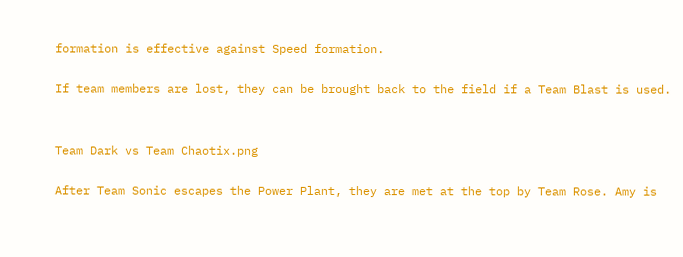formation is effective against Speed formation.

If team members are lost, they can be brought back to the field if a Team Blast is used.


Team Dark vs Team Chaotix.png

After Team Sonic escapes the Power Plant, they are met at the top by Team Rose. Amy is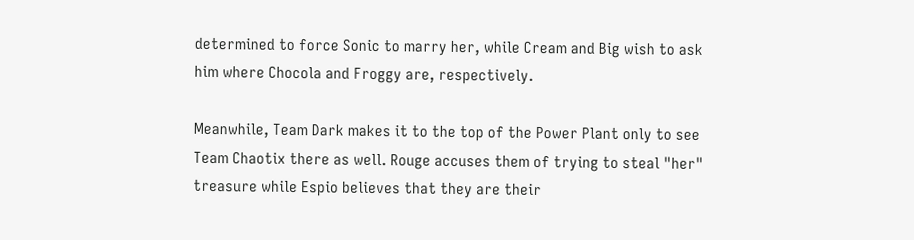determined to force Sonic to marry her, while Cream and Big wish to ask him where Chocola and Froggy are, respectively.

Meanwhile, Team Dark makes it to the top of the Power Plant only to see Team Chaotix there as well. Rouge accuses them of trying to steal "her" treasure while Espio believes that they are their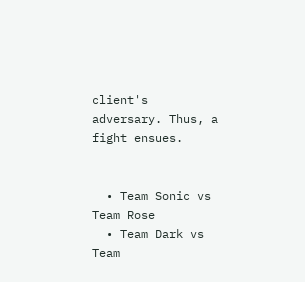client's adversary. Thus, a fight ensues.


  • Team Sonic vs Team Rose
  • Team Dark vs Team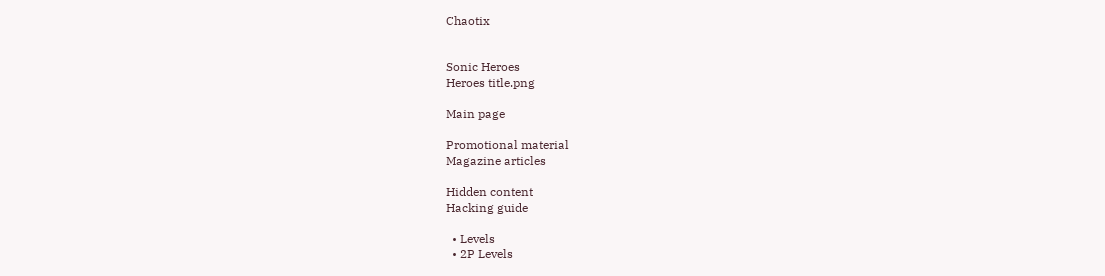Chaotix


Sonic Heroes
Heroes title.png

Main page

Promotional material
Magazine articles

Hidden content
Hacking guide

  • Levels
  • 2P Levels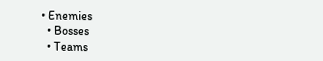• Enemies
  • Bosses
  • Teams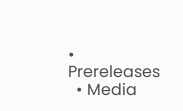• Prereleases
  • Media